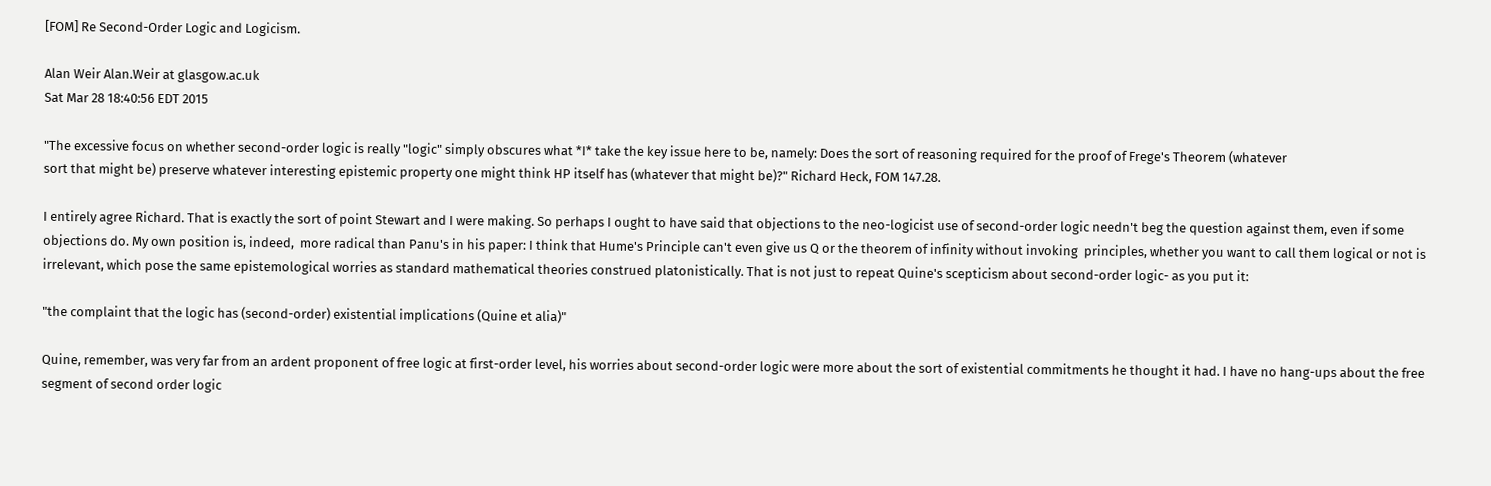[FOM] Re Second-Order Logic and Logicism.

Alan Weir Alan.Weir at glasgow.ac.uk
Sat Mar 28 18:40:56 EDT 2015

"The excessive focus on whether second-order logic is really "logic" simply obscures what *I* take the key issue here to be, namely: Does the sort of reasoning required for the proof of Frege's Theorem (whatever
sort that might be) preserve whatever interesting epistemic property one might think HP itself has (whatever that might be)?" Richard Heck, FOM 147.28.

I entirely agree Richard. That is exactly the sort of point Stewart and I were making. So perhaps I ought to have said that objections to the neo-logicist use of second-order logic needn't beg the question against them, even if some objections do. My own position is, indeed,  more radical than Panu's in his paper: I think that Hume's Principle can't even give us Q or the theorem of infinity without invoking  principles, whether you want to call them logical or not is irrelevant, which pose the same epistemological worries as standard mathematical theories construed platonistically. That is not just to repeat Quine's scepticism about second-order logic- as you put it:

"the complaint that the logic has (second-order) existential implications (Quine et alia)"

Quine, remember, was very far from an ardent proponent of free logic at first-order level, his worries about second-order logic were more about the sort of existential commitments he thought it had. I have no hang-ups about the free segment of second order logic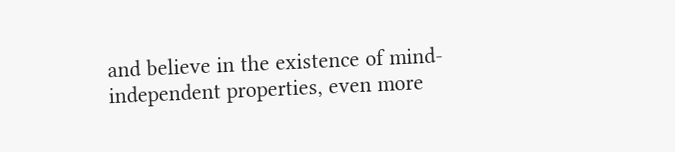and believe in the existence of mind-independent properties, even more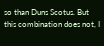so than Duns Scotus. But this combination does not, I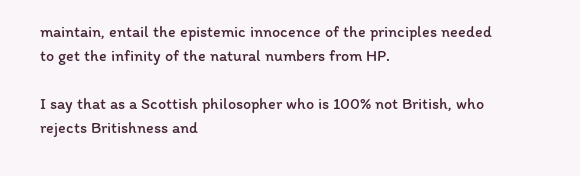maintain, entail the epistemic innocence of the principles needed to get the infinity of the natural numbers from HP.

I say that as a Scottish philosopher who is 100% not British, who rejects Britishness and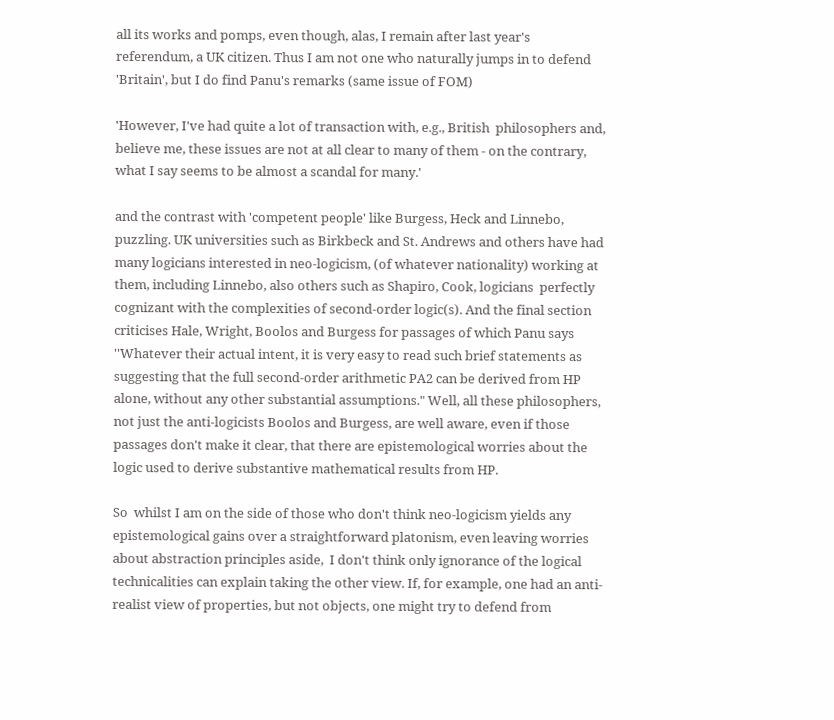all its works and pomps, even though, alas, I remain after last year's referendum, a UK citizen. Thus I am not one who naturally jumps in to defend 'Britain', but I do find Panu's remarks (same issue of FOM)

'However, I've had quite a lot of transaction with, e.g., British  philosophers and, believe me, these issues are not at all clear to many of them - on the contrary, what I say seems to be almost a scandal for many.'

and the contrast with 'competent people' like Burgess, Heck and Linnebo, puzzling. UK universities such as Birkbeck and St. Andrews and others have had many logicians interested in neo-logicism, (of whatever nationality) working at them, including Linnebo, also others such as Shapiro, Cook, logicians  perfectly cognizant with the complexities of second-order logic(s). And the final section criticises Hale, Wright, Boolos and Burgess for passages of which Panu says ''Whatever their actual intent, it is very easy to read such brief statements as suggesting that the full second-order arithmetic PA2 can be derived from HP alone, without any other substantial assumptions." Well, all these philosophers, not just the anti-logicists Boolos and Burgess, are well aware, even if those passages don't make it clear, that there are epistemological worries about the logic used to derive substantive mathematical results from HP.

So  whilst I am on the side of those who don't think neo-logicism yields any epistemological gains over a straightforward platonism, even leaving worries about abstraction principles aside,  I don't think only ignorance of the logical technicalities can explain taking the other view. If, for example, one had an anti-realist view of properties, but not objects, one might try to defend from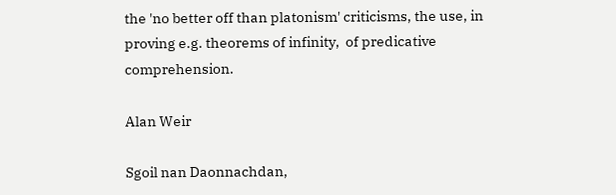the 'no better off than platonism' criticisms, the use, in proving e.g. theorems of infinity,  of predicative comprehension.

Alan Weir

Sgoil nan Daonnachdan,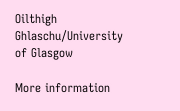Oilthigh Ghlaschu/University of Glasgow

More information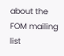about the FOM mailing list